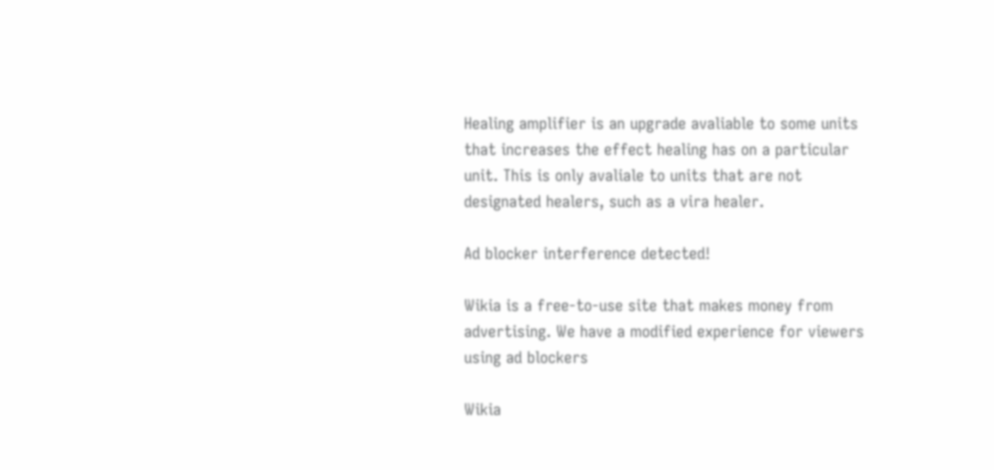Healing amplifier is an upgrade avaliable to some units that increases the effect healing has on a particular unit. This is only avaliale to units that are not designated healers, such as a vira healer.

Ad blocker interference detected!

Wikia is a free-to-use site that makes money from advertising. We have a modified experience for viewers using ad blockers

Wikia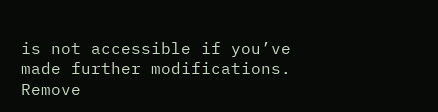is not accessible if you’ve made further modifications. Remove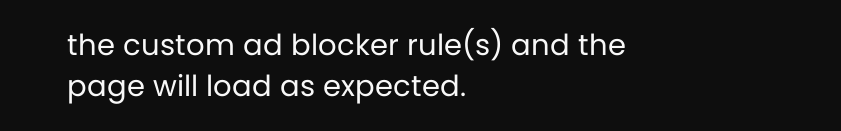the custom ad blocker rule(s) and the page will load as expected.